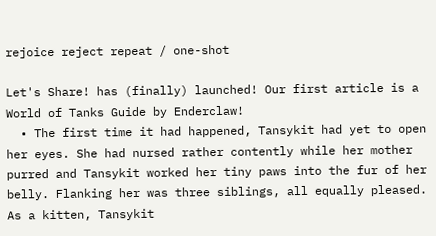rejoice reject repeat / one-shot

Let's Share! has (finally) launched! Our first article is a World of Tanks Guide by Enderclaw!
  • The first time it had happened, Tansykit had yet to open her eyes. She had nursed rather contently while her mother purred and Tansykit worked her tiny paws into the fur of her belly. Flanking her was three siblings, all equally pleased. As a kitten, Tansykit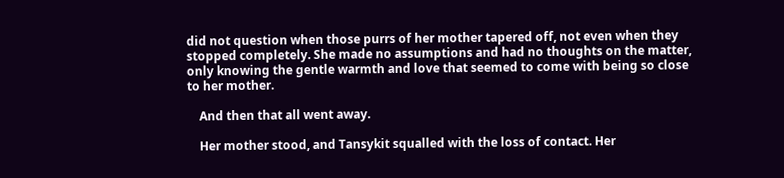did not question when those purrs of her mother tapered off, not even when they stopped completely. She made no assumptions and had no thoughts on the matter, only knowing the gentle warmth and love that seemed to come with being so close to her mother.

    And then that all went away.

    Her mother stood, and Tansykit squalled with the loss of contact. Her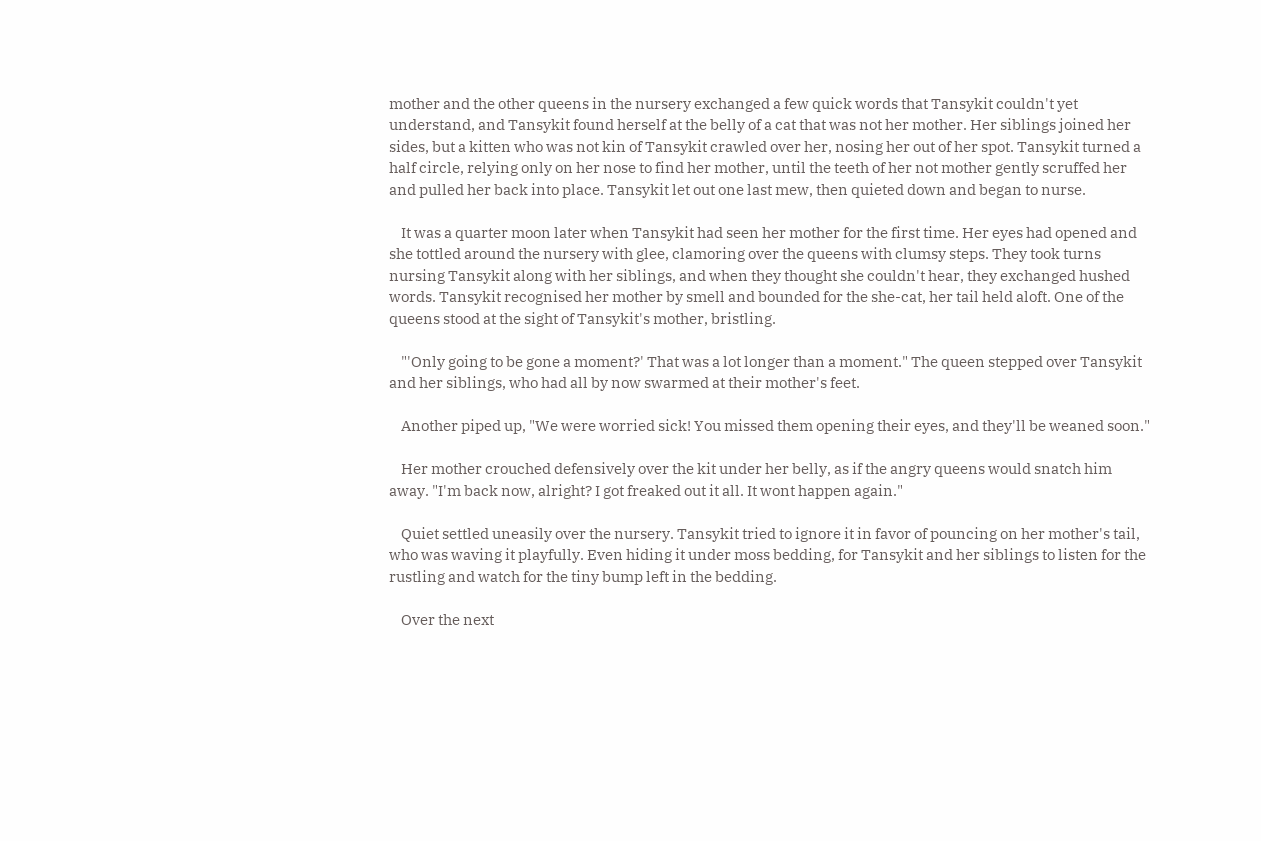mother and the other queens in the nursery exchanged a few quick words that Tansykit couldn't yet understand, and Tansykit found herself at the belly of a cat that was not her mother. Her siblings joined her sides, but a kitten who was not kin of Tansykit crawled over her, nosing her out of her spot. Tansykit turned a half circle, relying only on her nose to find her mother, until the teeth of her not mother gently scruffed her and pulled her back into place. Tansykit let out one last mew, then quieted down and began to nurse.

    It was a quarter moon later when Tansykit had seen her mother for the first time. Her eyes had opened and she tottled around the nursery with glee, clamoring over the queens with clumsy steps. They took turns nursing Tansykit along with her siblings, and when they thought she couldn't hear, they exchanged hushed words. Tansykit recognised her mother by smell and bounded for the she-cat, her tail held aloft. One of the queens stood at the sight of Tansykit's mother, bristling.

    "'Only going to be gone a moment?' That was a lot longer than a moment." The queen stepped over Tansykit and her siblings, who had all by now swarmed at their mother's feet.

    Another piped up, "We were worried sick! You missed them opening their eyes, and they'll be weaned soon."

    Her mother crouched defensively over the kit under her belly, as if the angry queens would snatch him away. "I'm back now, alright? I got freaked out it all. It wont happen again."

    Quiet settled uneasily over the nursery. Tansykit tried to ignore it in favor of pouncing on her mother's tail, who was waving it playfully. Even hiding it under moss bedding, for Tansykit and her siblings to listen for the rustling and watch for the tiny bump left in the bedding.

    Over the next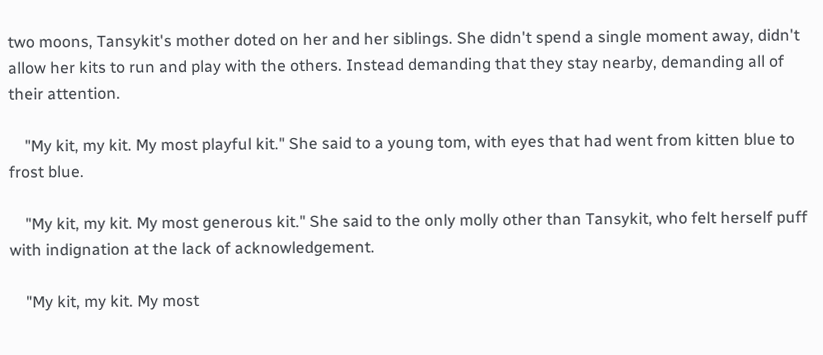two moons, Tansykit's mother doted on her and her siblings. She didn't spend a single moment away, didn't allow her kits to run and play with the others. Instead demanding that they stay nearby, demanding all of their attention.

    "My kit, my kit. My most playful kit." She said to a young tom, with eyes that had went from kitten blue to frost blue.

    "My kit, my kit. My most generous kit." She said to the only molly other than Tansykit, who felt herself puff with indignation at the lack of acknowledgement.

    "My kit, my kit. My most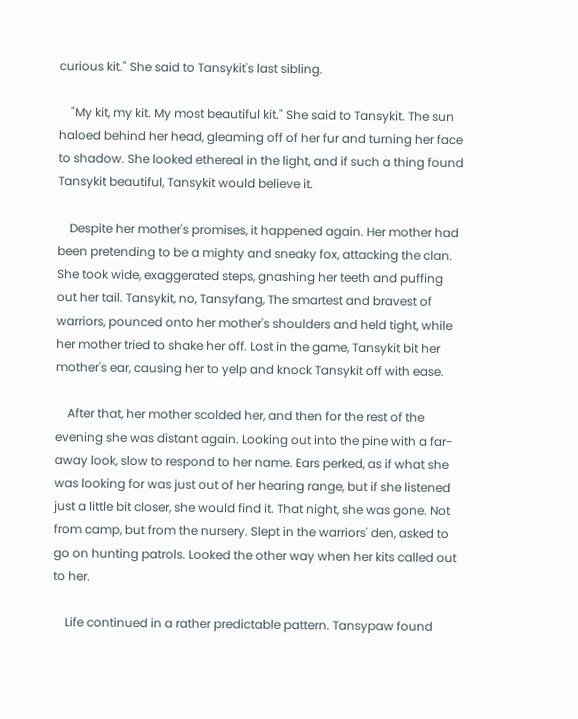curious kit." She said to Tansykit's last sibling.

    "My kit, my kit. My most beautiful kit." She said to Tansykit. The sun haloed behind her head, gleaming off of her fur and turning her face to shadow. She looked ethereal in the light, and if such a thing found Tansykit beautiful, Tansykit would believe it.

    Despite her mother's promises, it happened again. Her mother had been pretending to be a mighty and sneaky fox, attacking the clan. She took wide, exaggerated steps, gnashing her teeth and puffing out her tail. Tansykit, no, Tansyfang, The smartest and bravest of warriors, pounced onto her mother's shoulders and held tight, while her mother tried to shake her off. Lost in the game, Tansykit bit her mother's ear, causing her to yelp and knock Tansykit off with ease.

    After that, her mother scolded her, and then for the rest of the evening she was distant again. Looking out into the pine with a far-away look, slow to respond to her name. Ears perked, as if what she was looking for was just out of her hearing range, but if she listened just a little bit closer, she would find it. That night, she was gone. Not from camp, but from the nursery. Slept in the warriors' den, asked to go on hunting patrols. Looked the other way when her kits called out to her.

    Life continued in a rather predictable pattern. Tansypaw found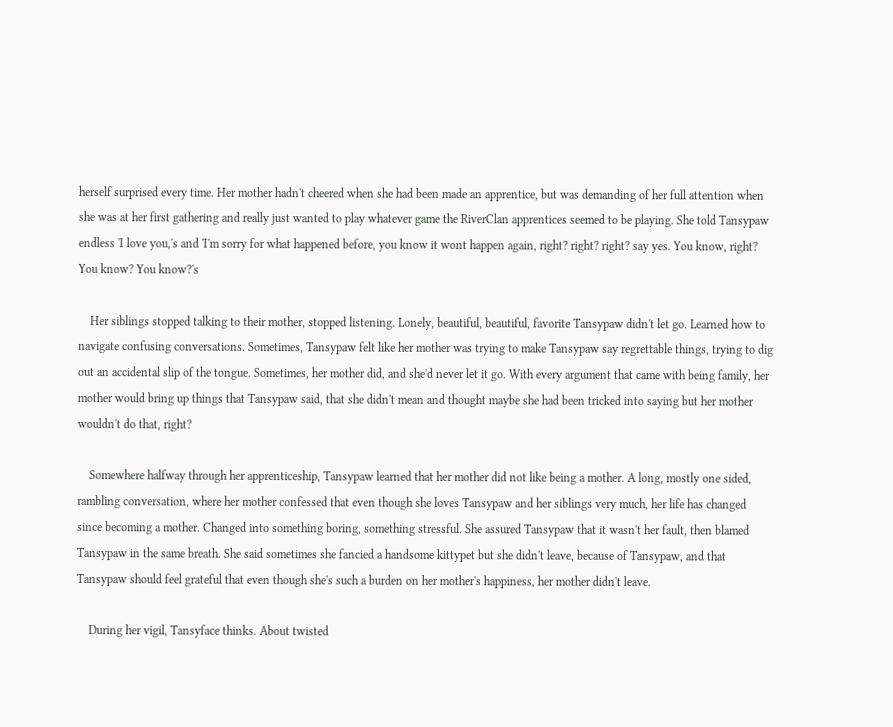herself surprised every time. Her mother hadn't cheered when she had been made an apprentice, but was demanding of her full attention when she was at her first gathering and really just wanted to play whatever game the RiverClan apprentices seemed to be playing. She told Tansypaw endless 'I love you,'s and 'I'm sorry for what happened before, you know it wont happen again, right? right? right? say yes. You know, right? You know? You know?'s

    Her siblings stopped talking to their mother, stopped listening. Lonely, beautiful, beautiful, favorite Tansypaw didn't let go. Learned how to navigate confusing conversations. Sometimes, Tansypaw felt like her mother was trying to make Tansypaw say regrettable things, trying to dig out an accidental slip of the tongue. Sometimes, her mother did, and she'd never let it go. With every argument that came with being family, her mother would bring up things that Tansypaw said, that she didn't mean and thought maybe she had been tricked into saying but her mother wouldn't do that, right?

    Somewhere halfway through her apprenticeship, Tansypaw learned that her mother did not like being a mother. A long, mostly one sided, rambling conversation, where her mother confessed that even though she loves Tansypaw and her siblings very much, her life has changed since becoming a mother. Changed into something boring, something stressful. She assured Tansypaw that it wasn't her fault, then blamed Tansypaw in the same breath. She said sometimes she fancied a handsome kittypet but she didn't leave, because of Tansypaw, and that Tansypaw should feel grateful that even though she's such a burden on her mother's happiness, her mother didn't leave.

    During her vigil, Tansyface thinks. About twisted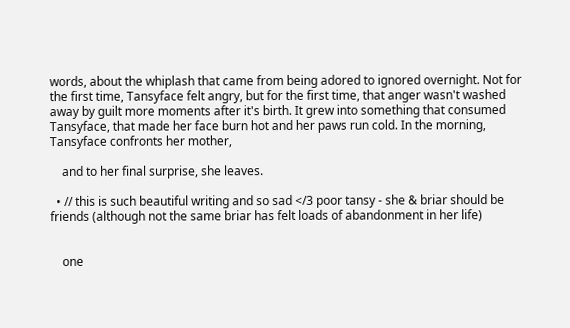words, about the whiplash that came from being adored to ignored overnight. Not for the first time, Tansyface felt angry, but for the first time, that anger wasn't washed away by guilt more moments after it's birth. It grew into something that consumed Tansyface, that made her face burn hot and her paws run cold. In the morning, Tansyface confronts her mother,

    and to her final surprise, she leaves.

  • // this is such beautiful writing and so sad </3 poor tansy - she & briar should be friends (although not the same briar has felt loads of abandonment in her life)


    one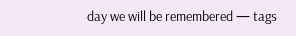day we will be remembered — tags